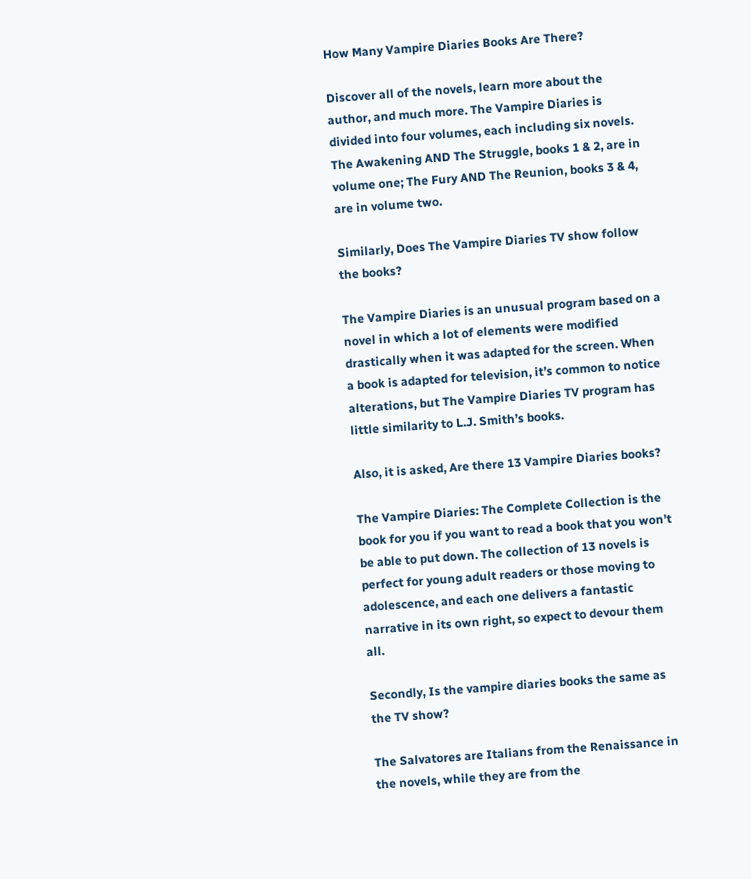How Many Vampire Diaries Books Are There?

Discover all of the novels, learn more about the author, and much more. The Vampire Diaries is divided into four volumes, each including six novels. The Awakening AND The Struggle, books 1 & 2, are in volume one; The Fury AND The Reunion, books 3 & 4, are in volume two.

Similarly, Does The Vampire Diaries TV show follow the books?

The Vampire Diaries is an unusual program based on a novel in which a lot of elements were modified drastically when it was adapted for the screen. When a book is adapted for television, it’s common to notice alterations, but The Vampire Diaries TV program has little similarity to L.J. Smith’s books.

Also, it is asked, Are there 13 Vampire Diaries books?

The Vampire Diaries: The Complete Collection is the book for you if you want to read a book that you won’t be able to put down. The collection of 13 novels is perfect for young adult readers or those moving to adolescence, and each one delivers a fantastic narrative in its own right, so expect to devour them all.

Secondly, Is the vampire diaries books the same as the TV show?

The Salvatores are Italians from the Renaissance in the novels, while they are from the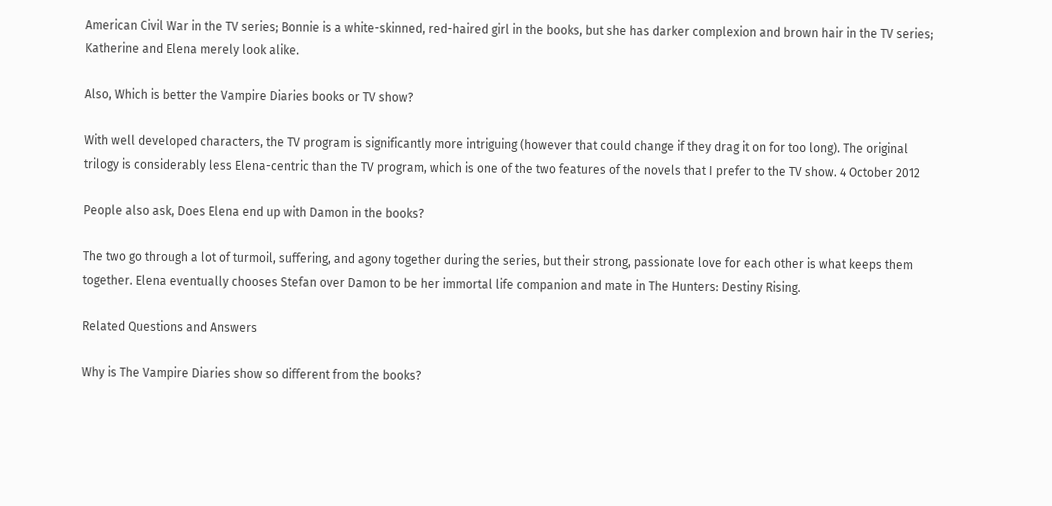American Civil War in the TV series; Bonnie is a white-skinned, red-haired girl in the books, but she has darker complexion and brown hair in the TV series; Katherine and Elena merely look alike.

Also, Which is better the Vampire Diaries books or TV show?

With well developed characters, the TV program is significantly more intriguing (however that could change if they drag it on for too long). The original trilogy is considerably less Elena-centric than the TV program, which is one of the two features of the novels that I prefer to the TV show. 4 October 2012

People also ask, Does Elena end up with Damon in the books?

The two go through a lot of turmoil, suffering, and agony together during the series, but their strong, passionate love for each other is what keeps them together. Elena eventually chooses Stefan over Damon to be her immortal life companion and mate in The Hunters: Destiny Rising.

Related Questions and Answers

Why is The Vampire Diaries show so different from the books?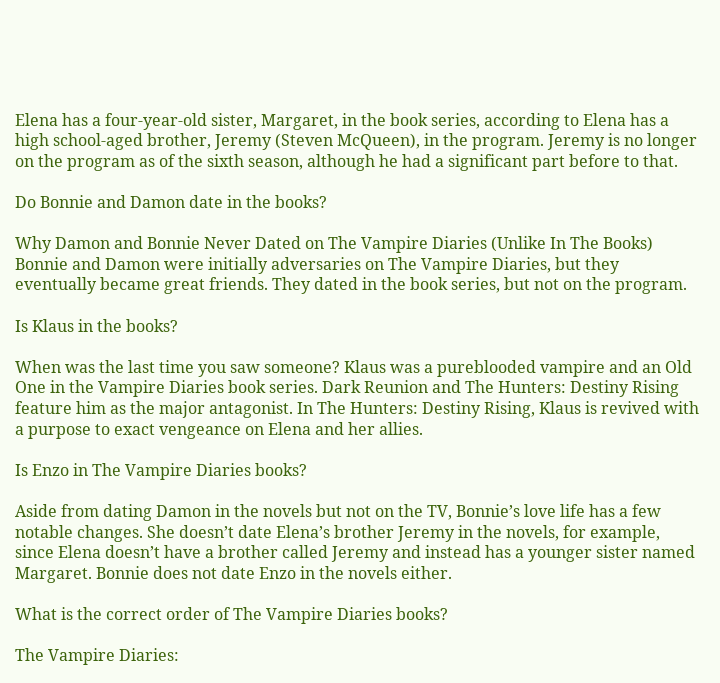Elena has a four-year-old sister, Margaret, in the book series, according to Elena has a high school-aged brother, Jeremy (Steven McQueen), in the program. Jeremy is no longer on the program as of the sixth season, although he had a significant part before to that.

Do Bonnie and Damon date in the books?

Why Damon and Bonnie Never Dated on The Vampire Diaries (Unlike In The Books) Bonnie and Damon were initially adversaries on The Vampire Diaries, but they eventually became great friends. They dated in the book series, but not on the program.

Is Klaus in the books?

When was the last time you saw someone? Klaus was a pureblooded vampire and an Old One in the Vampire Diaries book series. Dark Reunion and The Hunters: Destiny Rising feature him as the major antagonist. In The Hunters: Destiny Rising, Klaus is revived with a purpose to exact vengeance on Elena and her allies.

Is Enzo in The Vampire Diaries books?

Aside from dating Damon in the novels but not on the TV, Bonnie’s love life has a few notable changes. She doesn’t date Elena’s brother Jeremy in the novels, for example, since Elena doesn’t have a brother called Jeremy and instead has a younger sister named Margaret. Bonnie does not date Enzo in the novels either.

What is the correct order of The Vampire Diaries books?

The Vampire Diaries: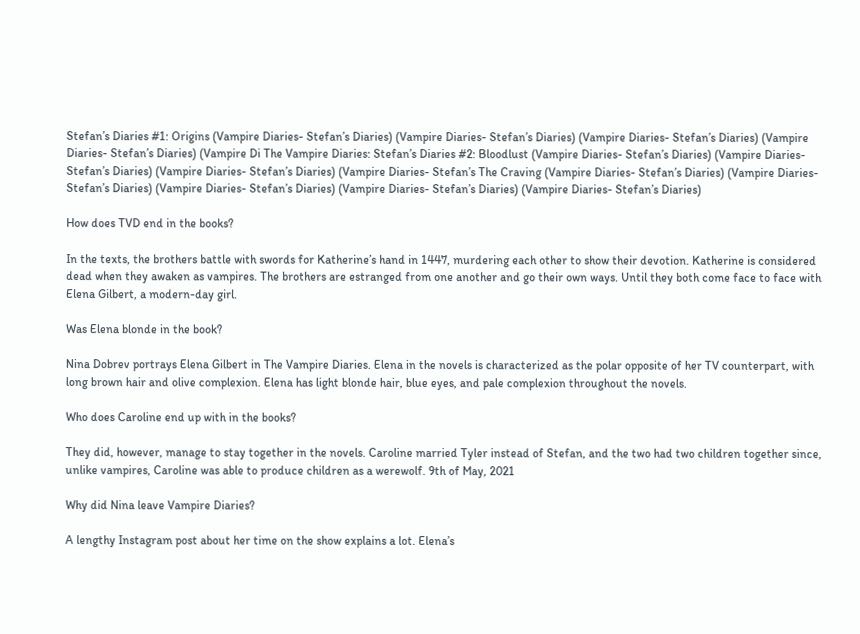Stefan’s Diaries #1: Origins (Vampire Diaries- Stefan’s Diaries) (Vampire Diaries- Stefan’s Diaries) (Vampire Diaries- Stefan’s Diaries) (Vampire Diaries- Stefan’s Diaries) (Vampire Di The Vampire Diaries: Stefan’s Diaries #2: Bloodlust (Vampire Diaries- Stefan’s Diaries) (Vampire Diaries- Stefan’s Diaries) (Vampire Diaries- Stefan’s Diaries) (Vampire Diaries- Stefan’s The Craving (Vampire Diaries- Stefan’s Diaries) (Vampire Diaries- Stefan’s Diaries) (Vampire Diaries- Stefan’s Diaries) (Vampire Diaries- Stefan’s Diaries) (Vampire Diaries- Stefan’s Diaries)

How does TVD end in the books?

In the texts, the brothers battle with swords for Katherine’s hand in 1447, murdering each other to show their devotion. Katherine is considered dead when they awaken as vampires. The brothers are estranged from one another and go their own ways. Until they both come face to face with Elena Gilbert, a modern-day girl.

Was Elena blonde in the book?

Nina Dobrev portrays Elena Gilbert in The Vampire Diaries. Elena in the novels is characterized as the polar opposite of her TV counterpart, with long brown hair and olive complexion. Elena has light blonde hair, blue eyes, and pale complexion throughout the novels.

Who does Caroline end up with in the books?

They did, however, manage to stay together in the novels. Caroline married Tyler instead of Stefan, and the two had two children together since, unlike vampires, Caroline was able to produce children as a werewolf. 9th of May, 2021

Why did Nina leave Vampire Diaries?

A lengthy Instagram post about her time on the show explains a lot. Elena’s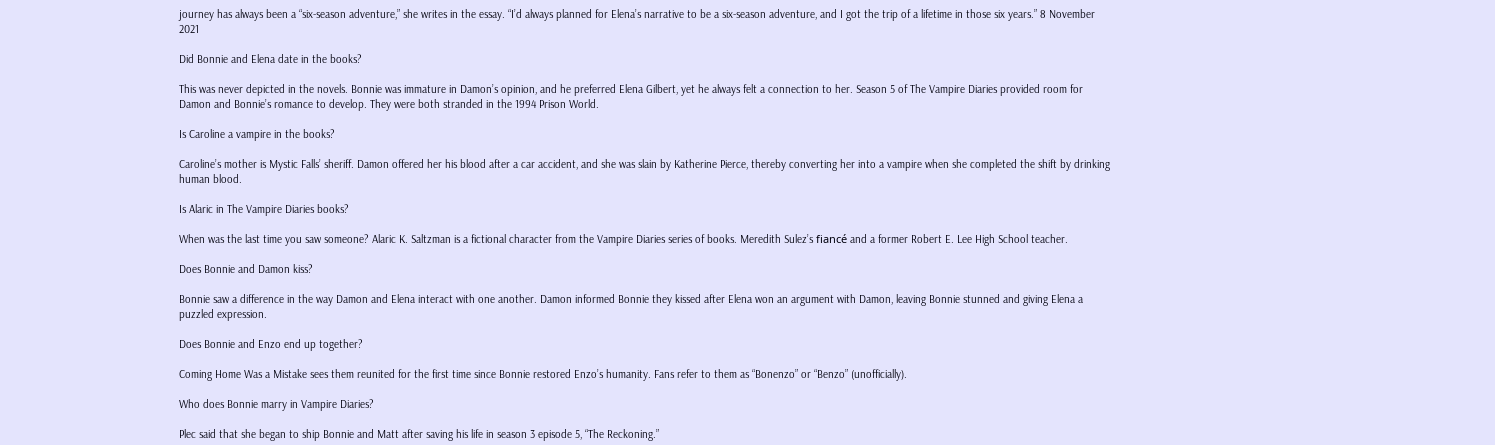journey has always been a “six-season adventure,” she writes in the essay. “I’d always planned for Elena’s narrative to be a six-season adventure, and I got the trip of a lifetime in those six years.” 8 November 2021

Did Bonnie and Elena date in the books?

This was never depicted in the novels. Bonnie was immature in Damon’s opinion, and he preferred Elena Gilbert, yet he always felt a connection to her. Season 5 of The Vampire Diaries provided room for Damon and Bonnie’s romance to develop. They were both stranded in the 1994 Prison World.

Is Caroline a vampire in the books?

Caroline’s mother is Mystic Falls’ sheriff. Damon offered her his blood after a car accident, and she was slain by Katherine Pierce, thereby converting her into a vampire when she completed the shift by drinking human blood.

Is Alaric in The Vampire Diaries books?

When was the last time you saw someone? Alaric K. Saltzman is a fictional character from the Vampire Diaries series of books. Meredith Sulez’s fiancé and a former Robert E. Lee High School teacher.

Does Bonnie and Damon kiss?

Bonnie saw a difference in the way Damon and Elena interact with one another. Damon informed Bonnie they kissed after Elena won an argument with Damon, leaving Bonnie stunned and giving Elena a puzzled expression.

Does Bonnie and Enzo end up together?

Coming Home Was a Mistake sees them reunited for the first time since Bonnie restored Enzo’s humanity. Fans refer to them as “Bonenzo” or “Benzo” (unofficially).

Who does Bonnie marry in Vampire Diaries?

Plec said that she began to ship Bonnie and Matt after saving his life in season 3 episode 5, “The Reckoning.”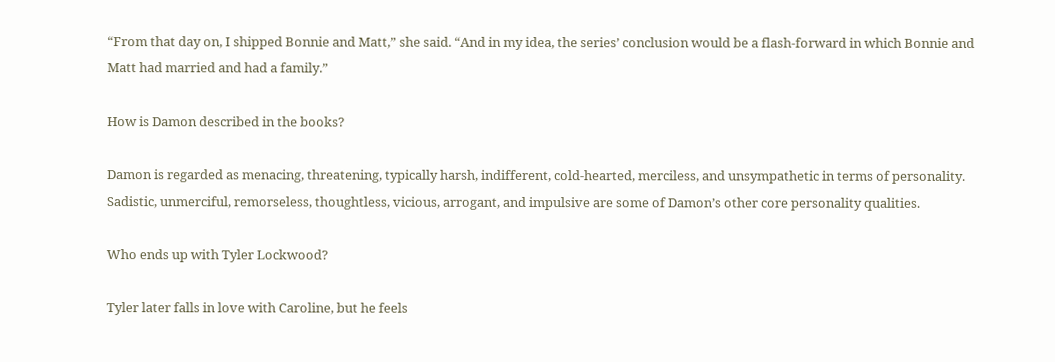“From that day on, I shipped Bonnie and Matt,” she said. “And in my idea, the series’ conclusion would be a flash-forward in which Bonnie and Matt had married and had a family.”

How is Damon described in the books?

Damon is regarded as menacing, threatening, typically harsh, indifferent, cold-hearted, merciless, and unsympathetic in terms of personality. Sadistic, unmerciful, remorseless, thoughtless, vicious, arrogant, and impulsive are some of Damon’s other core personality qualities.

Who ends up with Tyler Lockwood?

Tyler later falls in love with Caroline, but he feels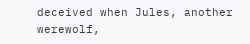deceived when Jules, another werewolf,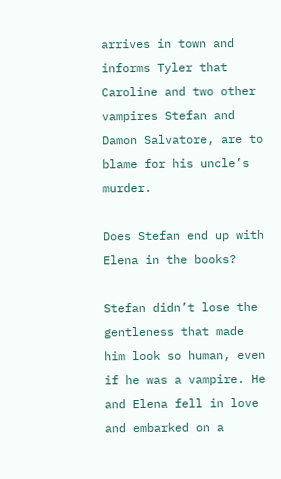arrives in town and informs Tyler that Caroline and two other vampires Stefan and Damon Salvatore, are to blame for his uncle’s murder.

Does Stefan end up with Elena in the books?

Stefan didn’t lose the gentleness that made him look so human, even if he was a vampire. He and Elena fell in love and embarked on a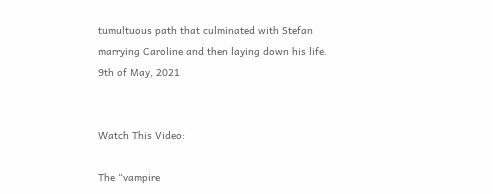tumultuous path that culminated with Stefan marrying Caroline and then laying down his life. 9th of May, 2021


Watch This Video:

The “vampire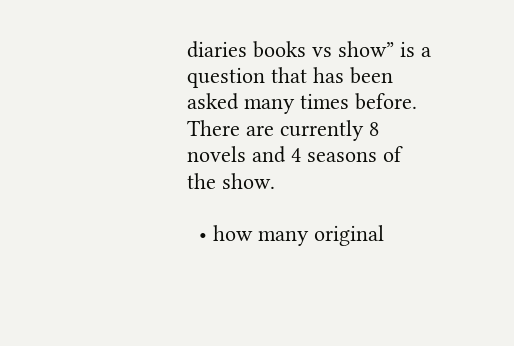diaries books vs show” is a question that has been asked many times before. There are currently 8 novels and 4 seasons of the show.

  • how many original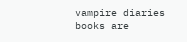vampire diaries books are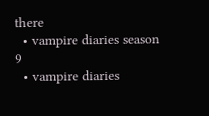there
  • vampire diaries season 9
  • vampire diaries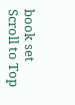book set
Scroll to Top